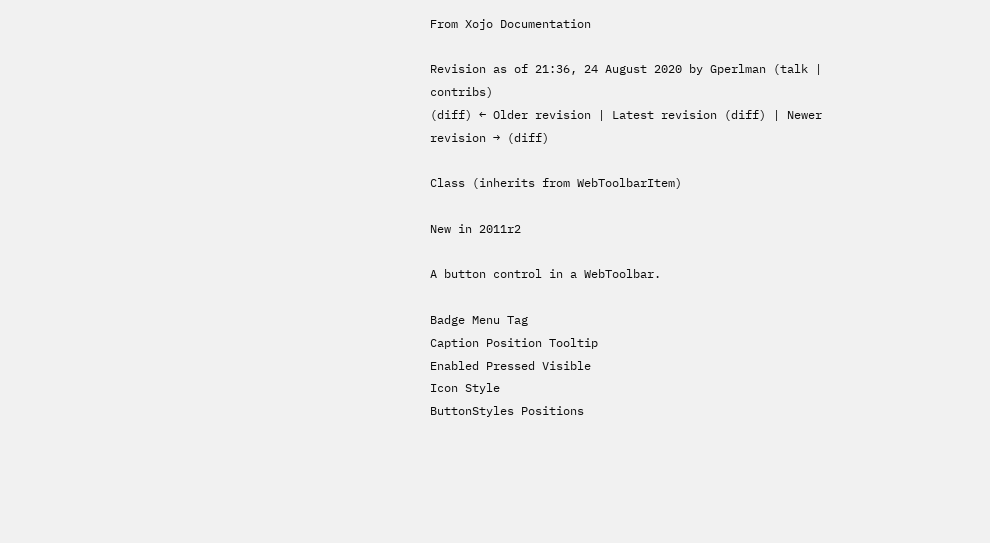From Xojo Documentation

Revision as of 21:36, 24 August 2020 by Gperlman (talk | contribs)
(diff) ← Older revision | Latest revision (diff) | Newer revision → (diff)

Class (inherits from WebToolbarItem)

New in 2011r2

A button control in a WebToolbar.

Badge Menu Tag
Caption Position Tooltip
Enabled Pressed Visible
Icon Style
ButtonStyles Positions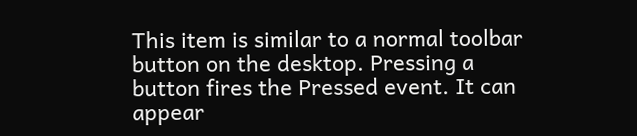This item is similar to a normal toolbar button on the desktop. Pressing a button fires the Pressed event. It can appear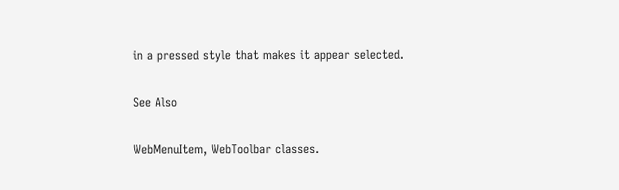in a pressed style that makes it appear selected.

See Also

WebMenuItem, WebToolbar classes.